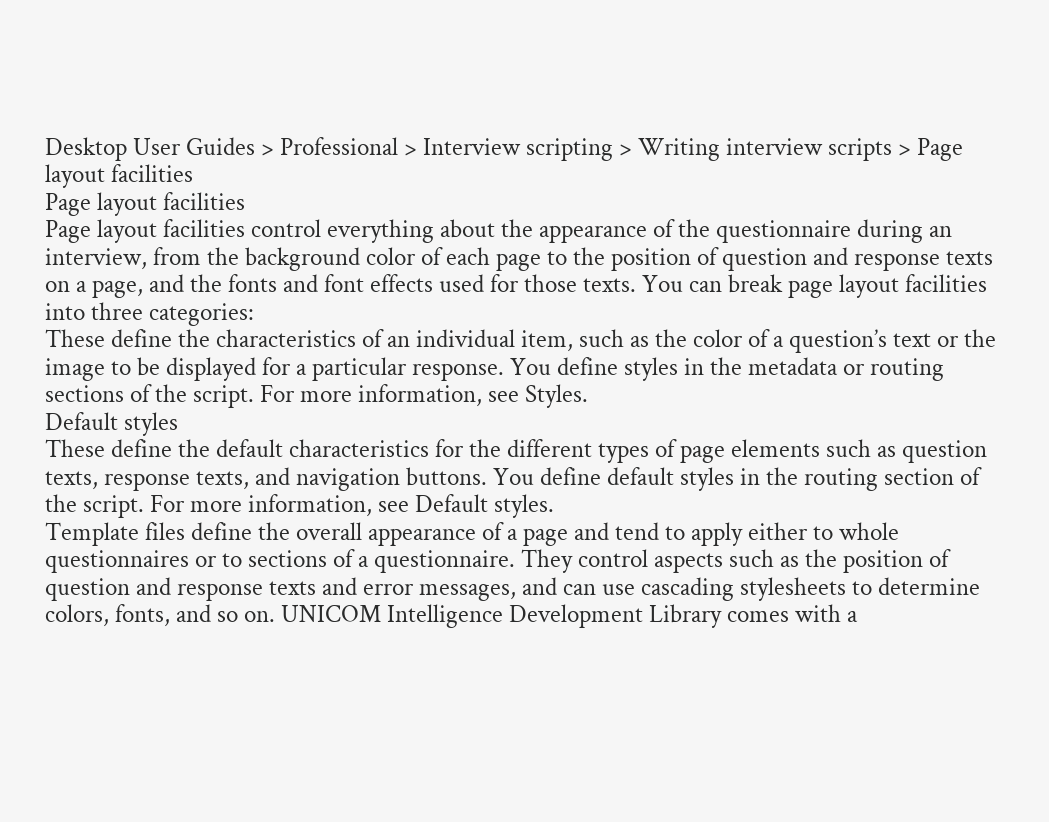Desktop User Guides > Professional > Interview scripting > Writing interview scripts > Page layout facilities
Page layout facilities
Page layout facilities control everything about the appearance of the questionnaire during an interview, from the background color of each page to the position of question and response texts on a page, and the fonts and font effects used for those texts. You can break page layout facilities into three categories:
These define the characteristics of an individual item, such as the color of a question’s text or the image to be displayed for a particular response. You define styles in the metadata or routing sections of the script. For more information, see Styles.
Default styles
These define the default characteristics for the different types of page elements such as question texts, response texts, and navigation buttons. You define default styles in the routing section of the script. For more information, see Default styles.
Template files define the overall appearance of a page and tend to apply either to whole questionnaires or to sections of a questionnaire. They control aspects such as the position of question and response texts and error messages, and can use cascading stylesheets to determine colors, fonts, and so on. UNICOM Intelligence Development Library comes with a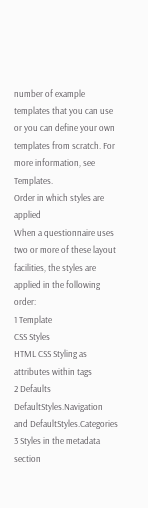number of example templates that you can use or you can define your own templates from scratch. For more information, see Templates.
Order in which styles are applied
When a questionnaire uses two or more of these layout facilities, the styles are applied in the following order:
1 Template
CSS Styles
HTML CSS Styling as attributes within tags
2 Defaults
DefaultStyles.Navigation and DefaultStyles.Categories
3 Styles in the metadata section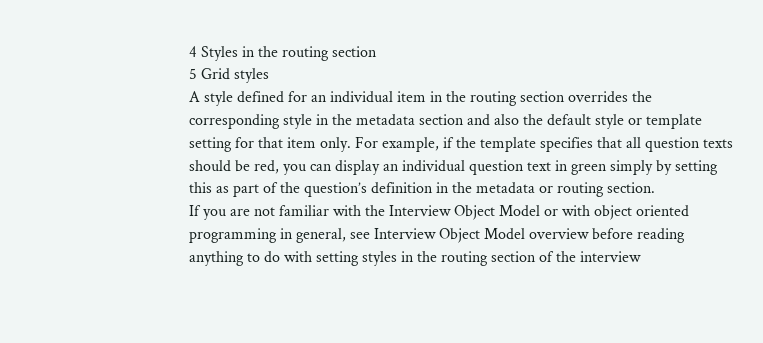4 Styles in the routing section
5 Grid styles
A style defined for an individual item in the routing section overrides the corresponding style in the metadata section and also the default style or template setting for that item only. For example, if the template specifies that all question texts should be red, you can display an individual question text in green simply by setting this as part of the question’s definition in the metadata or routing section.
If you are not familiar with the Interview Object Model or with object oriented programming in general, see Interview Object Model overview before reading anything to do with setting styles in the routing section of the interview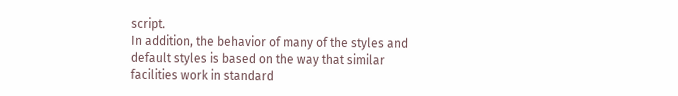script.
In addition, the behavior of many of the styles and default styles is based on the way that similar facilities work in standard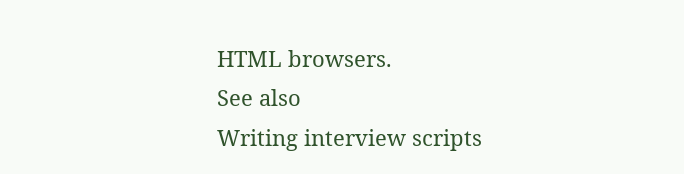HTML browsers.
See also
Writing interview scripts